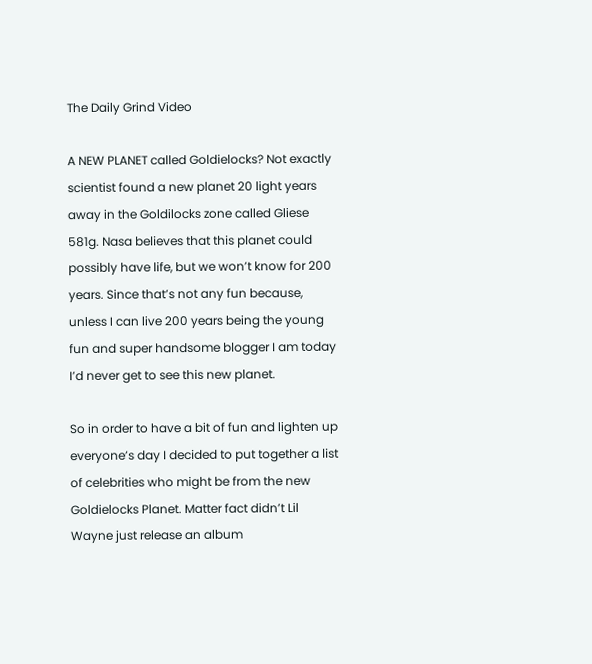The Daily Grind Video

A NEW PLANET called Goldielocks? Not exactly scientist found a new planet 20 light years away in the Goldilocks zone called Gliese 581g. Nasa believes that this planet could possibly have life, but we won’t know for 200 years. Since that’s not any fun because, unless I can live 200 years being the young fun and super handsome blogger I am today I’d never get to see this new planet.

So in order to have a bit of fun and lighten up everyone’s day I decided to put together a list of celebrities who might be from the new Goldielocks Planet. Matter fact didn’t Lil Wayne just release an album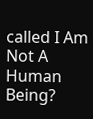called I Am Not A Human Being?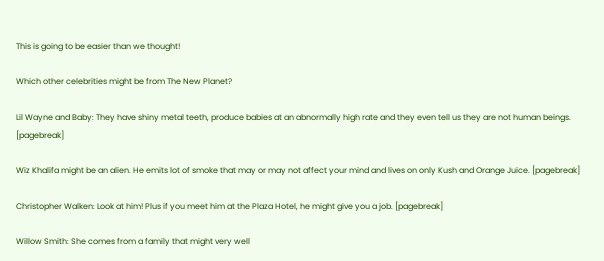This is going to be easier than we thought!

Which other celebrities might be from The New Planet?

Lil Wayne and Baby: They have shiny metal teeth, produce babies at an abnormally high rate and they even tell us they are not human beings. [pagebreak]

Wiz Khalifa might be an alien. He emits lot of smoke that may or may not affect your mind and lives on only Kush and Orange Juice. [pagebreak]

Christopher Walken: Look at him! Plus if you meet him at the Plaza Hotel, he might give you a job. [pagebreak]

Willow Smith: She comes from a family that might very well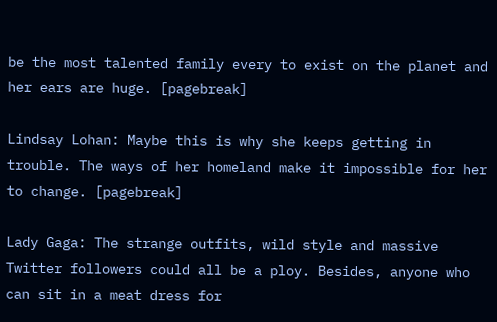be the most talented family every to exist on the planet and her ears are huge. [pagebreak]

Lindsay Lohan: Maybe this is why she keeps getting in trouble. The ways of her homeland make it impossible for her to change. [pagebreak]

Lady Gaga: The strange outfits, wild style and massive Twitter followers could all be a ploy. Besides, anyone who can sit in a meat dress for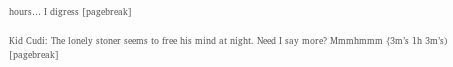hours… I digress [pagebreak]

Kid Cudi: The lonely stoner seems to free his mind at night. Need I say more? Mmmhmmm {3m’s 1h 3m’s) [pagebreak]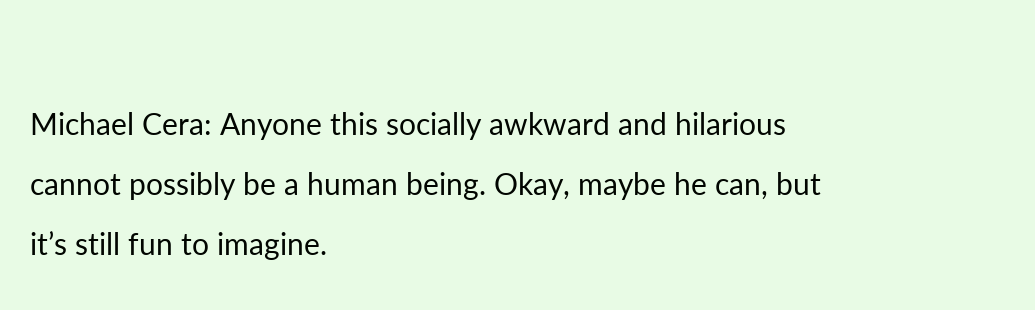Michael Cera: Anyone this socially awkward and hilarious cannot possibly be a human being. Okay, maybe he can, but it’s still fun to imagine.